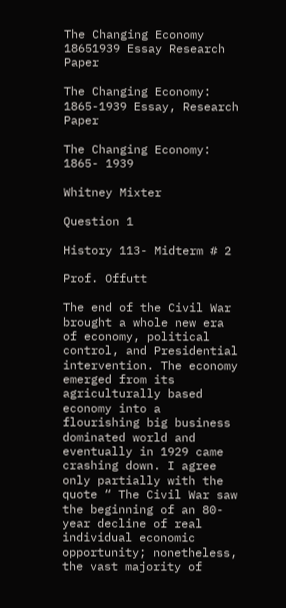The Changing Economy 18651939 Essay Research Paper

The Changing Economy: 1865-1939 Essay, Research Paper

The Changing Economy: 1865- 1939

Whitney Mixter

Question 1

History 113- Midterm # 2

Prof. Offutt

The end of the Civil War brought a whole new era of economy, political control, and Presidential intervention. The economy emerged from its agriculturally based economy into a flourishing big business dominated world and eventually in 1929 came crashing down. I agree only partially with the quote “ The Civil War saw the beginning of an 80-year decline of real individual economic opportunity; nonetheless, the vast majority of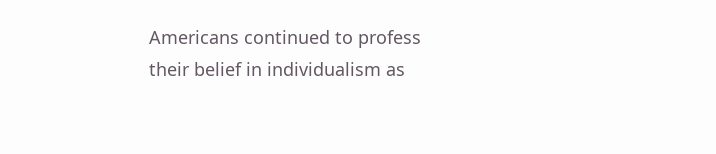Americans continued to profess their belief in individualism as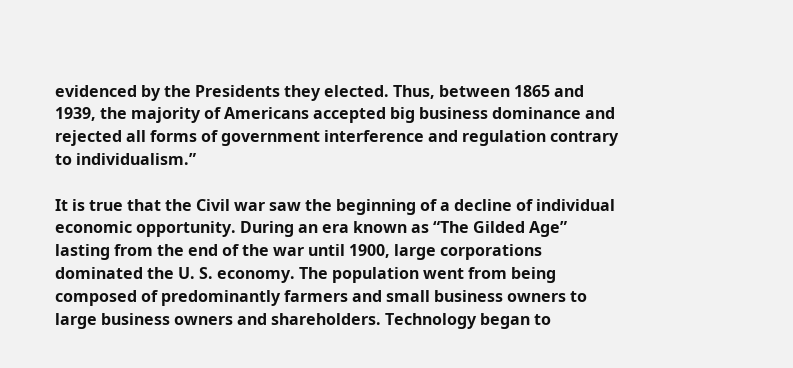evidenced by the Presidents they elected. Thus, between 1865 and 1939, the majority of Americans accepted big business dominance and rejected all forms of government interference and regulation contrary to individualism.”

It is true that the Civil war saw the beginning of a decline of individual economic opportunity. During an era known as “The Gilded Age” lasting from the end of the war until 1900, large corporations dominated the U. S. economy. The population went from being composed of predominantly farmers and small business owners to large business owners and shareholders. Technology began to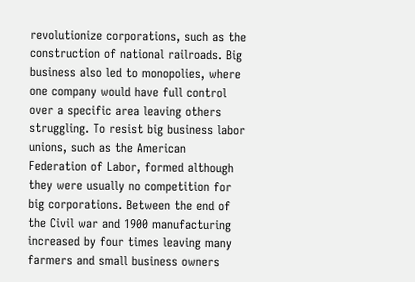revolutionize corporations, such as the construction of national railroads. Big business also led to monopolies, where one company would have full control over a specific area leaving others struggling. To resist big business labor unions, such as the American Federation of Labor, formed although they were usually no competition for big corporations. Between the end of the Civil war and 1900 manufacturing increased by four times leaving many farmers and small business owners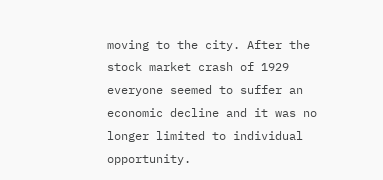moving to the city. After the stock market crash of 1929 everyone seemed to suffer an economic decline and it was no longer limited to individual opportunity.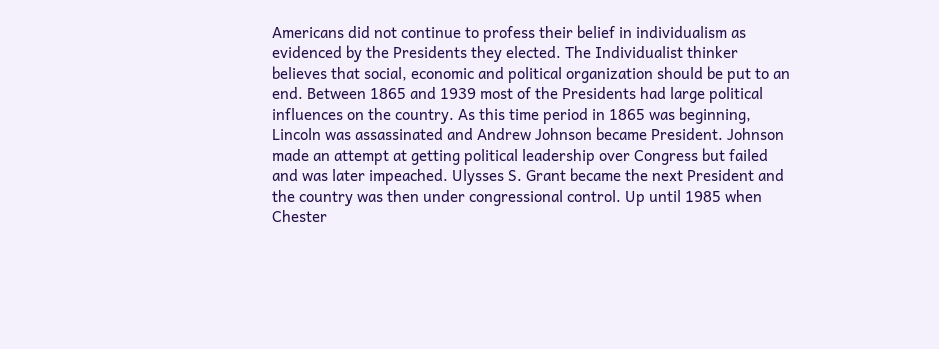Americans did not continue to profess their belief in individualism as evidenced by the Presidents they elected. The Individualist thinker believes that social, economic and political organization should be put to an end. Between 1865 and 1939 most of the Presidents had large political influences on the country. As this time period in 1865 was beginning, Lincoln was assassinated and Andrew Johnson became President. Johnson made an attempt at getting political leadership over Congress but failed and was later impeached. Ulysses S. Grant became the next President and the country was then under congressional control. Up until 1985 when Chester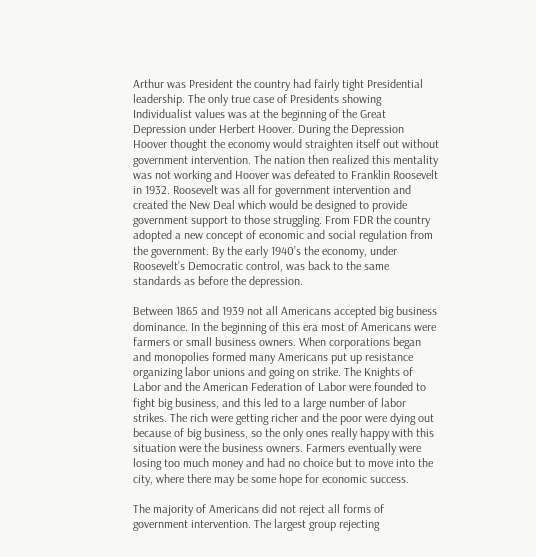Arthur was President the country had fairly tight Presidential leadership. The only true case of Presidents showing Individualist values was at the beginning of the Great Depression under Herbert Hoover. During the Depression Hoover thought the economy would straighten itself out without government intervention. The nation then realized this mentality was not working and Hoover was defeated to Franklin Roosevelt in 1932. Roosevelt was all for government intervention and created the New Deal which would be designed to provide government support to those struggling. From FDR the country adopted a new concept of economic and social regulation from the government. By the early 1940’s the economy, under Roosevelt’s Democratic control, was back to the same standards as before the depression.

Between 1865 and 1939 not all Americans accepted big business dominance. In the beginning of this era most of Americans were farmers or small business owners. When corporations began and monopolies formed many Americans put up resistance organizing labor unions and going on strike. The Knights of Labor and the American Federation of Labor were founded to fight big business, and this led to a large number of labor strikes. The rich were getting richer and the poor were dying out because of big business, so the only ones really happy with this situation were the business owners. Farmers eventually were losing too much money and had no choice but to move into the city, where there may be some hope for economic success.

The majority of Americans did not reject all forms of government intervention. The largest group rejecting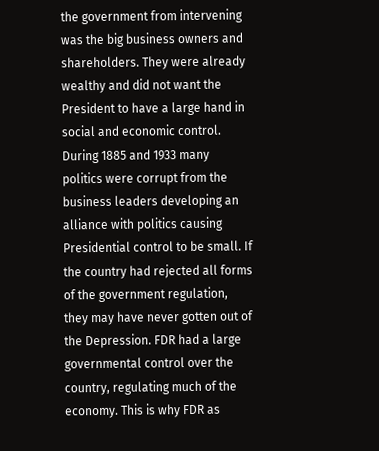the government from intervening was the big business owners and shareholders. They were already wealthy and did not want the President to have a large hand in social and economic control. During 1885 and 1933 many politics were corrupt from the business leaders developing an alliance with politics causing Presidential control to be small. If the country had rejected all forms of the government regulation, they may have never gotten out of the Depression. FDR had a large governmental control over the country, regulating much of the economy. This is why FDR as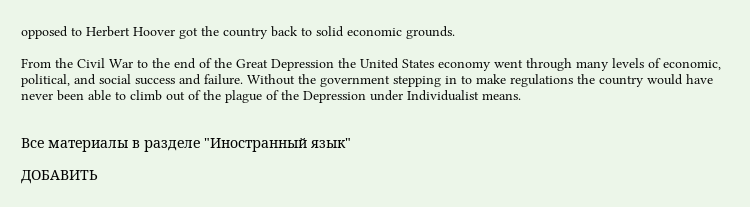opposed to Herbert Hoover got the country back to solid economic grounds.

From the Civil War to the end of the Great Depression the United States economy went through many levels of economic, political, and social success and failure. Without the government stepping in to make regulations the country would have never been able to climb out of the plague of the Depression under Individualist means.


Все материалы в разделе "Иностранный язык"

ДОБАВИТЬ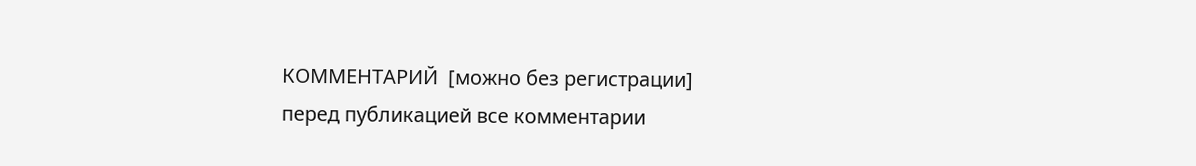КОММЕНТАРИЙ  [можно без регистрации]
перед публикацией все комментарии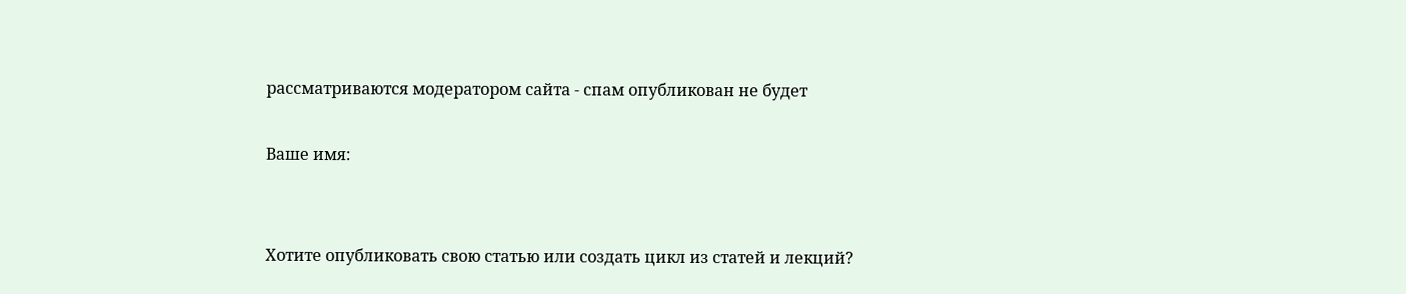рассматриваются модератором сайта - спам опубликован не будет

Ваше имя:


Хотите опубликовать свою статью или создать цикл из статей и лекций?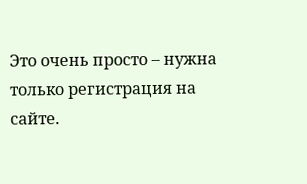Это очень просто – нужна только регистрация на сайте.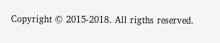Copyright © 2015-2018. All rigths reserved.